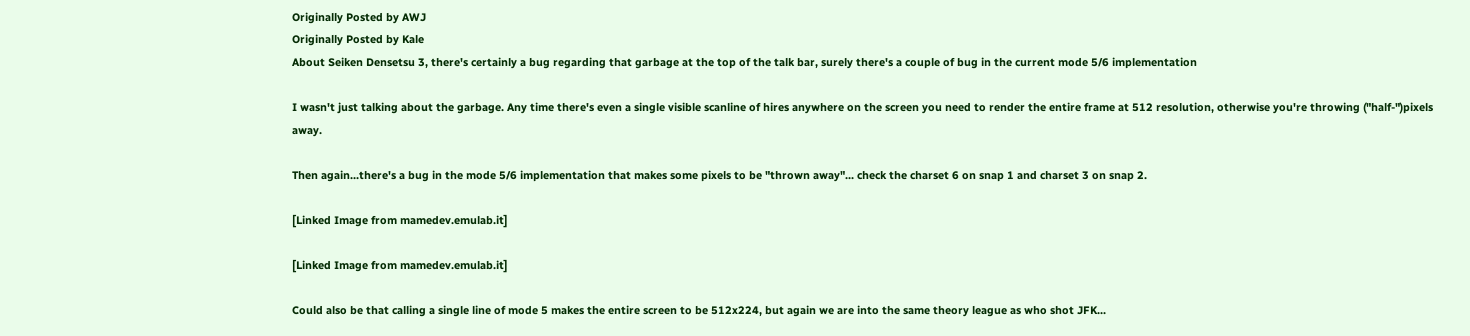Originally Posted by AWJ
Originally Posted by Kale
About Seiken Densetsu 3, there's certainly a bug regarding that garbage at the top of the talk bar, surely there's a couple of bug in the current mode 5/6 implementation

I wasn't just talking about the garbage. Any time there's even a single visible scanline of hires anywhere on the screen you need to render the entire frame at 512 resolution, otherwise you're throwing ("half-")pixels away.

Then again...there's a bug in the mode 5/6 implementation that makes some pixels to be "thrown away"... check the charset 6 on snap 1 and charset 3 on snap 2.

[Linked Image from mamedev.emulab.it]

[Linked Image from mamedev.emulab.it]

Could also be that calling a single line of mode 5 makes the entire screen to be 512x224, but again we are into the same theory league as who shot JFK...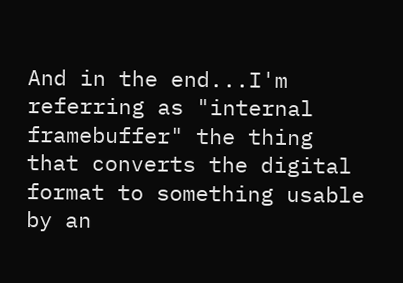And in the end...I'm referring as "internal framebuffer" the thing that converts the digital format to something usable by an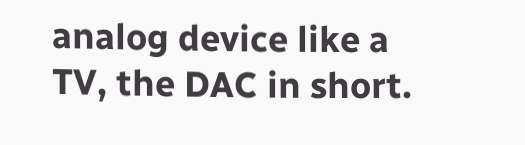analog device like a TV, the DAC in short.